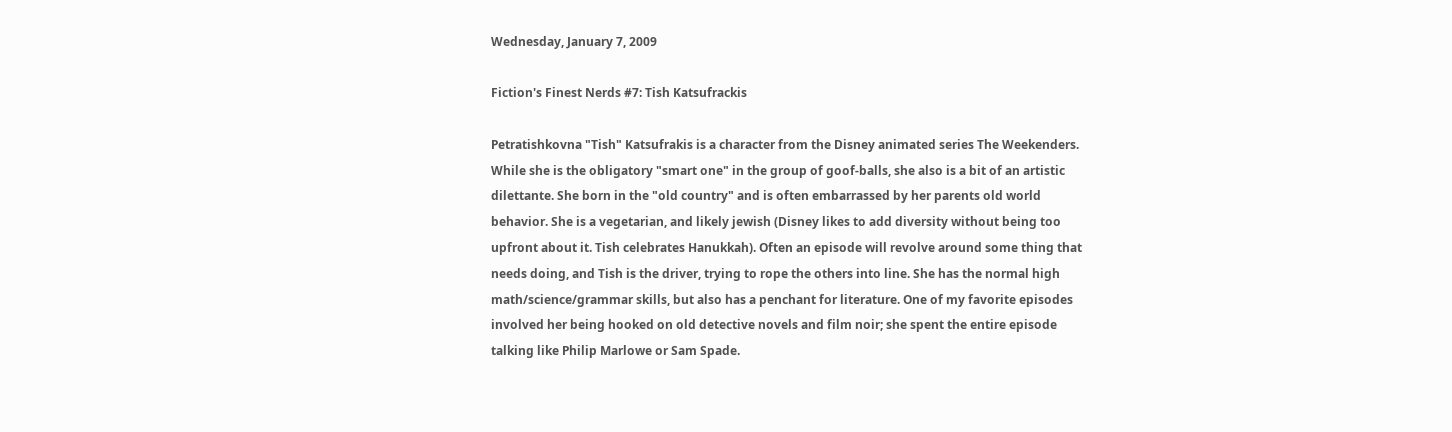Wednesday, January 7, 2009

Fiction's Finest Nerds #7: Tish Katsufrackis

Petratishkovna "Tish" Katsufrakis is a character from the Disney animated series The Weekenders. While she is the obligatory "smart one" in the group of goof-balls, she also is a bit of an artistic dilettante. She born in the "old country" and is often embarrassed by her parents old world behavior. She is a vegetarian, and likely jewish (Disney likes to add diversity without being too upfront about it. Tish celebrates Hanukkah). Often an episode will revolve around some thing that needs doing, and Tish is the driver, trying to rope the others into line. She has the normal high math/science/grammar skills, but also has a penchant for literature. One of my favorite episodes involved her being hooked on old detective novels and film noir; she spent the entire episode talking like Philip Marlowe or Sam Spade.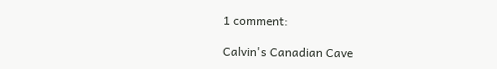1 comment:

Calvin's Canadian Cave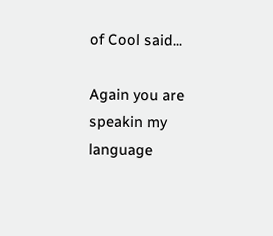of Cool said...

Again you are speakin my language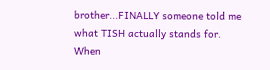brother...FINALLY someone told me what TISH actually stands for. When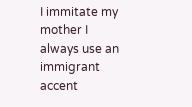I immitate my mother I always use an immigrant accent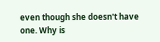even though she doesn't have one. Why is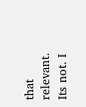that relevant. Its not. I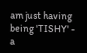am just having being 'TISHY' - a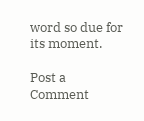word so due for its moment.

Post a Comment